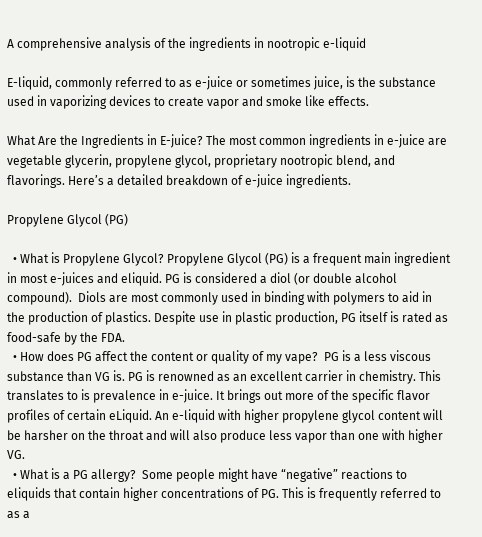A comprehensive analysis of the ingredients in nootropic e-liquid

E-liquid, commonly referred to as e-juice or sometimes juice, is the substance used in vaporizing devices to create vapor and smoke like effects.

What Are the Ingredients in E-juice? The most common ingredients in e-juice are vegetable glycerin, propylene glycol, proprietary nootropic blend, and flavorings. Here’s a detailed breakdown of e-juice ingredients.

Propylene Glycol (PG)

  • What is Propylene Glycol? Propylene Glycol (PG) is a frequent main ingredient in most e-juices and eliquid. PG is considered a diol (or double alcohol compound).  Diols are most commonly used in binding with polymers to aid in the production of plastics. Despite use in plastic production, PG itself is rated as food-safe by the FDA.
  • How does PG affect the content or quality of my vape?  PG is a less viscous substance than VG is. PG is renowned as an excellent carrier in chemistry. This translates to is prevalence in e-juice. It brings out more of the specific flavor profiles of certain eLiquid. An e-liquid with higher propylene glycol content will be harsher on the throat and will also produce less vapor than one with higher VG.
  • What is a PG allergy?  Some people might have “negative” reactions to eliquids that contain higher concentrations of PG. This is frequently referred to as a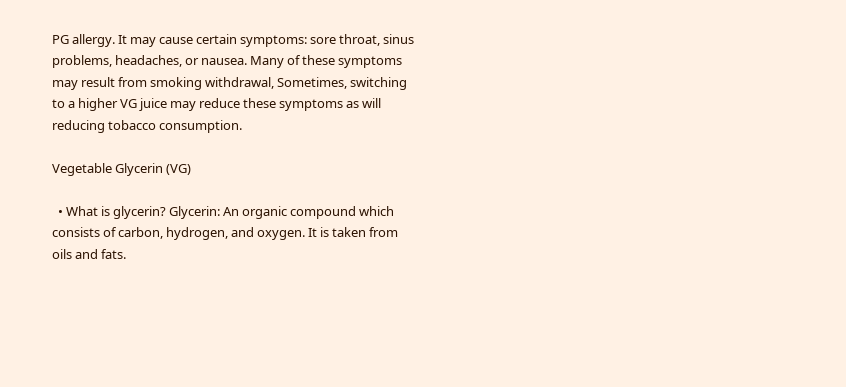PG allergy. It may cause certain symptoms: sore throat, sinus problems, headaches, or nausea. Many of these symptoms may result from smoking withdrawal, Sometimes, switching to a higher VG juice may reduce these symptoms as will reducing tobacco consumption.

Vegetable Glycerin (VG)

  • What is glycerin? Glycerin: An organic compound which consists of carbon, hydrogen, and oxygen. It is taken from oils and fats.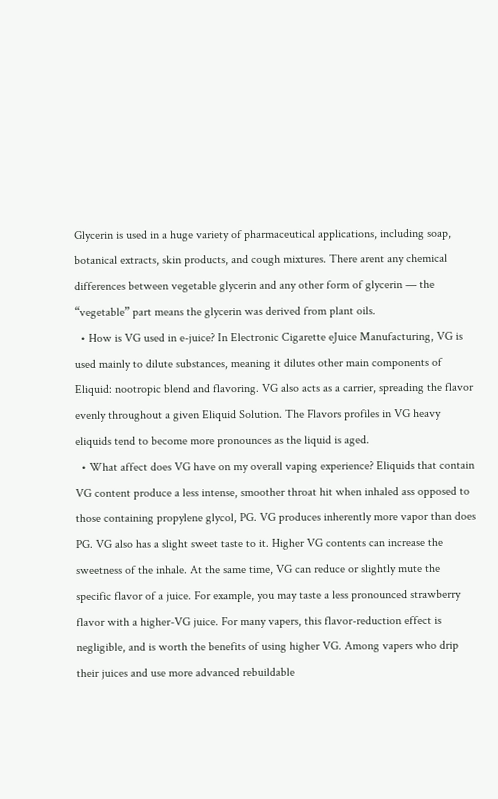Glycerin is used in a huge variety of pharmaceutical applications, including soap, botanical extracts, skin products, and cough mixtures. There arent any chemical differences between vegetable glycerin and any other form of glycerin — the “vegetable” part means the glycerin was derived from plant oils.
  • How is VG used in e-juice? In Electronic Cigarette eJuice Manufacturing, VG is used mainly to dilute substances, meaning it dilutes other main components of  Eliquid: nootropic blend and flavoring. VG also acts as a carrier, spreading the flavor evenly throughout a given Eliquid Solution. The Flavors profiles in VG heavy eliquids tend to become more pronounces as the liquid is aged.
  • What affect does VG have on my overall vaping experience? Eliquids that contain VG content produce a less intense, smoother throat hit when inhaled ass opposed to those containing propylene glycol, PG. VG produces inherently more vapor than does PG. VG also has a slight sweet taste to it. Higher VG contents can increase the sweetness of the inhale. At the same time, VG can reduce or slightly mute the specific flavor of a juice. For example, you may taste a less pronounced strawberry flavor with a higher-VG juice. For many vapers, this flavor-reduction effect is negligible, and is worth the benefits of using higher VG. Among vapers who drip their juices and use more advanced rebuildable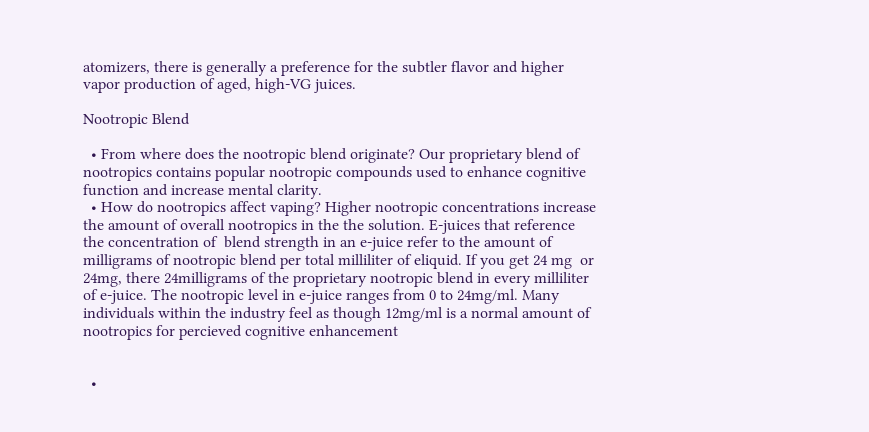atomizers, there is generally a preference for the subtler flavor and higher vapor production of aged, high-VG juices.

Nootropic Blend

  • From where does the nootropic blend originate? Our proprietary blend of nootropics contains popular nootropic compounds used to enhance cognitive function and increase mental clarity.
  • How do nootropics affect vaping? Higher nootropic concentrations increase the amount of overall nootropics in the the solution. E-juices that reference the concentration of  blend strength in an e-juice refer to the amount of milligrams of nootropic blend per total milliliter of eliquid. If you get 24 mg  or 24mg, there 24milligrams of the proprietary nootropic blend in every milliliter of e-juice. The nootropic level in e-juice ranges from 0 to 24mg/ml. Many individuals within the industry feel as though 12mg/ml is a normal amount of nootropics for percieved cognitive enhancement


  •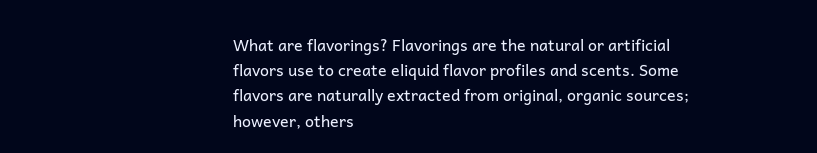What are flavorings? Flavorings are the natural or artificial flavors use to create eliquid flavor profiles and scents. Some flavors are naturally extracted from original, organic sources; however, others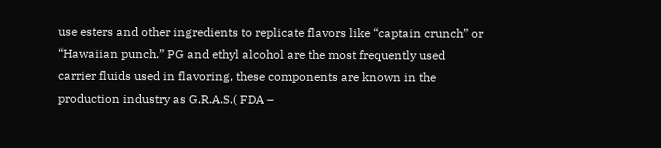use esters and other ingredients to replicate flavors like “captain crunch” or “Hawaiian punch.” PG and ethyl alcohol are the most frequently used carrier fluids used in flavoring, these components are known in the production industry as G.R.A.S.( FDA –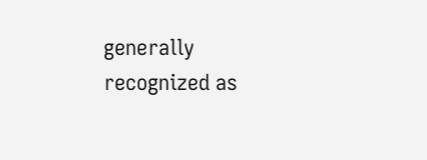generally recognized as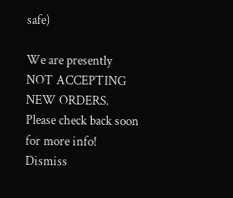safe)

We are presently NOT ACCEPTING NEW ORDERS. Please check back soon for more info! Dismiss